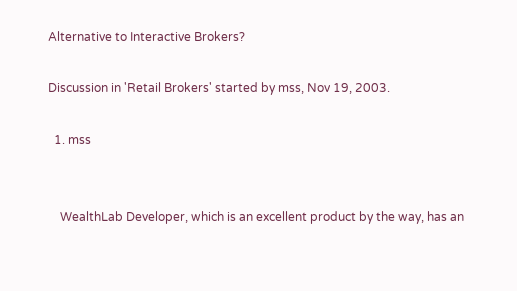Alternative to Interactive Brokers?

Discussion in 'Retail Brokers' started by mss, Nov 19, 2003.

  1. mss


    WealthLab Developer, which is an excellent product by the way, has an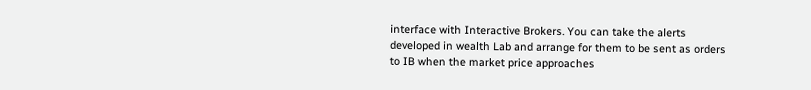interface with Interactive Brokers. You can take the alerts developed in wealth Lab and arrange for them to be sent as orders to IB when the market price approaches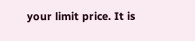your limit price. It is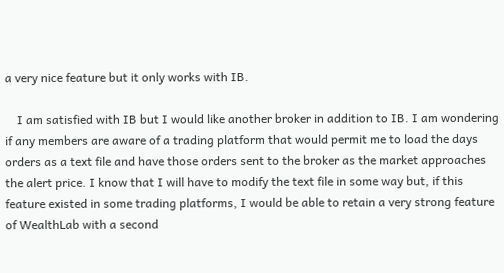a very nice feature but it only works with IB.

    I am satisfied with IB but I would like another broker in addition to IB. I am wondering if any members are aware of a trading platform that would permit me to load the days orders as a text file and have those orders sent to the broker as the market approaches the alert price. I know that I will have to modify the text file in some way but, if this feature existed in some trading platforms, I would be able to retain a very strong feature of WealthLab with a second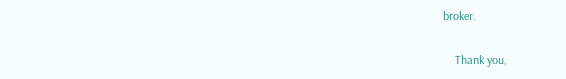broker.

    Thank you,